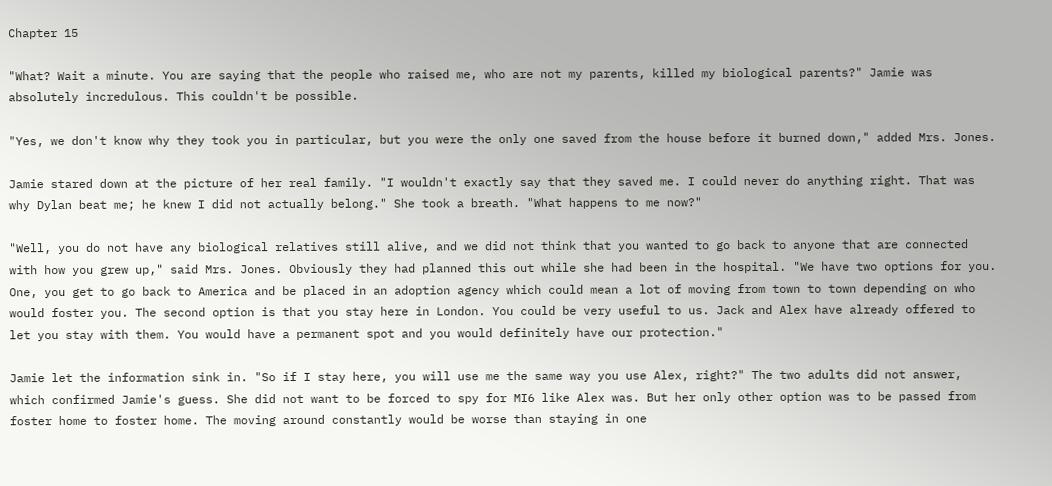Chapter 15

"What? Wait a minute. You are saying that the people who raised me, who are not my parents, killed my biological parents?" Jamie was absolutely incredulous. This couldn't be possible.

"Yes, we don't know why they took you in particular, but you were the only one saved from the house before it burned down," added Mrs. Jones.

Jamie stared down at the picture of her real family. "I wouldn't exactly say that they saved me. I could never do anything right. That was why Dylan beat me; he knew I did not actually belong." She took a breath. "What happens to me now?"

"Well, you do not have any biological relatives still alive, and we did not think that you wanted to go back to anyone that are connected with how you grew up," said Mrs. Jones. Obviously they had planned this out while she had been in the hospital. "We have two options for you. One, you get to go back to America and be placed in an adoption agency which could mean a lot of moving from town to town depending on who would foster you. The second option is that you stay here in London. You could be very useful to us. Jack and Alex have already offered to let you stay with them. You would have a permanent spot and you would definitely have our protection."

Jamie let the information sink in. "So if I stay here, you will use me the same way you use Alex, right?" The two adults did not answer, which confirmed Jamie's guess. She did not want to be forced to spy for MI6 like Alex was. But her only other option was to be passed from foster home to foster home. The moving around constantly would be worse than staying in one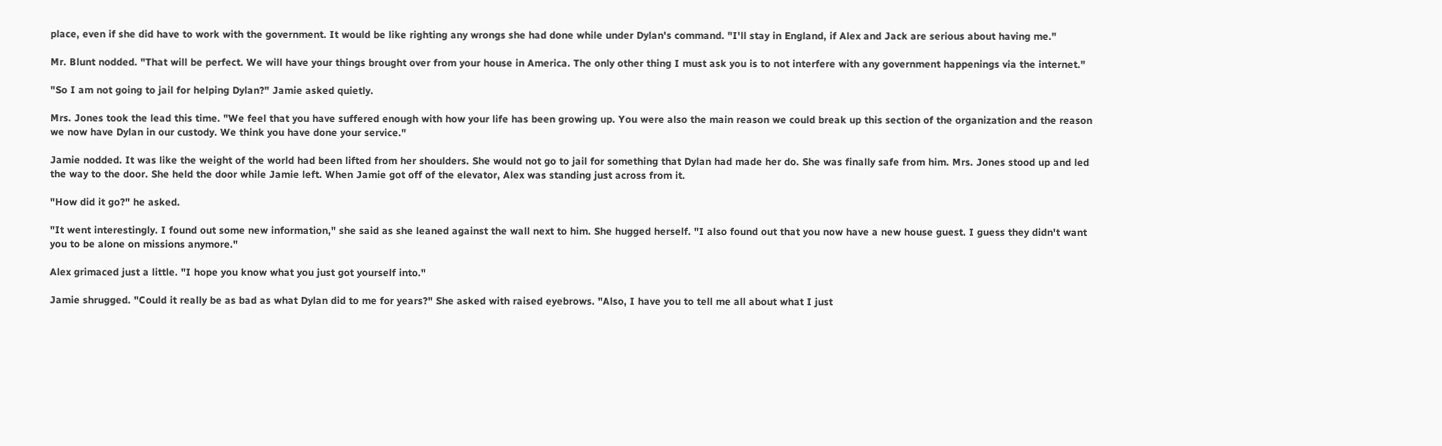place, even if she did have to work with the government. It would be like righting any wrongs she had done while under Dylan's command. "I'll stay in England, if Alex and Jack are serious about having me."

Mr. Blunt nodded. "That will be perfect. We will have your things brought over from your house in America. The only other thing I must ask you is to not interfere with any government happenings via the internet."

"So I am not going to jail for helping Dylan?" Jamie asked quietly.

Mrs. Jones took the lead this time. "We feel that you have suffered enough with how your life has been growing up. You were also the main reason we could break up this section of the organization and the reason we now have Dylan in our custody. We think you have done your service."

Jamie nodded. It was like the weight of the world had been lifted from her shoulders. She would not go to jail for something that Dylan had made her do. She was finally safe from him. Mrs. Jones stood up and led the way to the door. She held the door while Jamie left. When Jamie got off of the elevator, Alex was standing just across from it.

"How did it go?" he asked.

"It went interestingly. I found out some new information," she said as she leaned against the wall next to him. She hugged herself. "I also found out that you now have a new house guest. I guess they didn't want you to be alone on missions anymore."

Alex grimaced just a little. "I hope you know what you just got yourself into."

Jamie shrugged. "Could it really be as bad as what Dylan did to me for years?" She asked with raised eyebrows. "Also, I have you to tell me all about what I just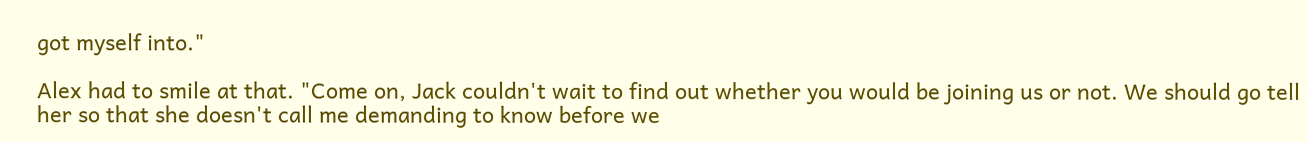got myself into."

Alex had to smile at that. "Come on, Jack couldn't wait to find out whether you would be joining us or not. We should go tell her so that she doesn't call me demanding to know before we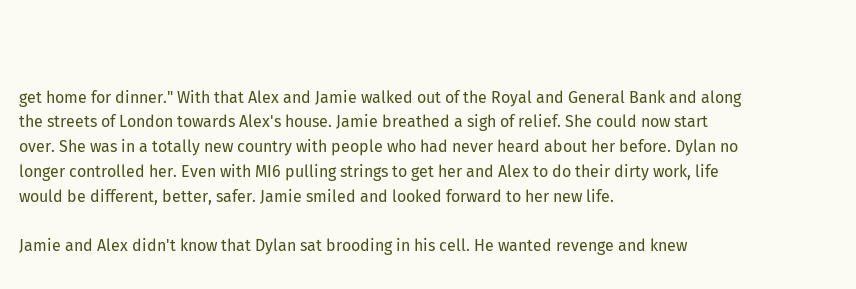get home for dinner." With that Alex and Jamie walked out of the Royal and General Bank and along the streets of London towards Alex's house. Jamie breathed a sigh of relief. She could now start over. She was in a totally new country with people who had never heard about her before. Dylan no longer controlled her. Even with MI6 pulling strings to get her and Alex to do their dirty work, life would be different, better, safer. Jamie smiled and looked forward to her new life.

Jamie and Alex didn't know that Dylan sat brooding in his cell. He wanted revenge and knew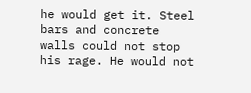he would get it. Steel bars and concrete walls could not stop his rage. He would not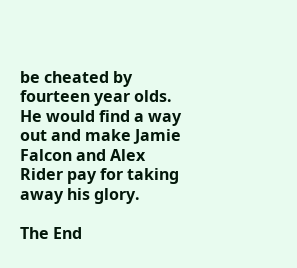be cheated by fourteen year olds. He would find a way out and make Jamie Falcon and Alex Rider pay for taking away his glory.

The End